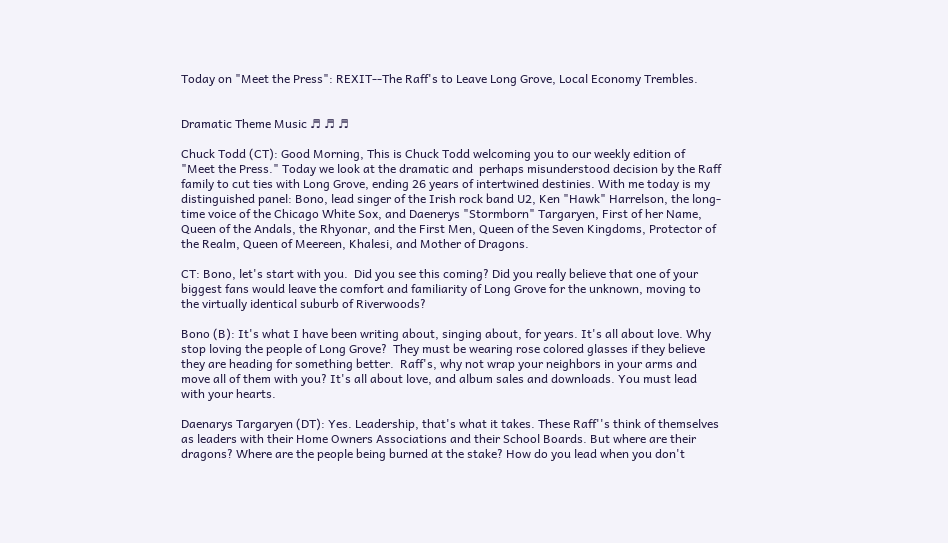Today on "Meet the Press": REXIT--The Raff's to Leave Long Grove, Local Economy Trembles.


Dramatic Theme Music ♬ ♬ ♬

Chuck Todd (CT): Good Morning, This is Chuck Todd welcoming you to our weekly edition of "Meet the Press." Today we look at the dramatic and  perhaps misunderstood decision by the Raff family to cut ties with Long Grove, ending 26 years of intertwined destinies. With me today is my distinguished panel: Bono, lead singer of the Irish rock band U2, Ken "Hawk" Harrelson, the long-time voice of the Chicago White Sox, and Daenerys "Stormborn" Targaryen, First of her Name, Queen of the Andals, the Rhyonar, and the First Men, Queen of the Seven Kingdoms, Protector of the Realm, Queen of Meereen, Khalesi, and Mother of Dragons.

CT: Bono, let's start with you.  Did you see this coming? Did you really believe that one of your biggest fans would leave the comfort and familiarity of Long Grove for the unknown, moving to the virtually identical suburb of Riverwoods?

Bono (B): It's what I have been writing about, singing about, for years. It's all about love. Why stop loving the people of Long Grove?  They must be wearing rose colored glasses if they believe they are heading for something better.  Raff's, why not wrap your neighbors in your arms and move all of them with you? It's all about love, and album sales and downloads. You must lead with your hearts.

Daenarys Targaryen (DT): Yes. Leadership, that's what it takes. These Raff''s think of themselves as leaders with their Home Owners Associations and their School Boards. But where are their dragons? Where are the people being burned at the stake? How do you lead when you don't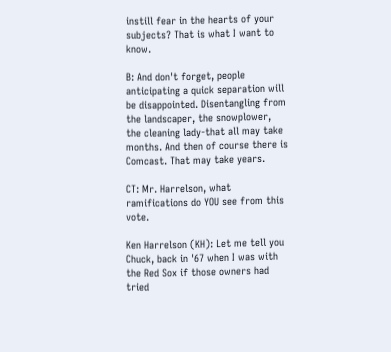instill fear in the hearts of your subjects? That is what I want to know.

B: And don't forget, people anticipating a quick separation will be disappointed. Disentangling from the landscaper, the snowplower, the cleaning lady-that all may take months. And then of course there is Comcast. That may take years.

CT: Mr. Harrelson, what ramifications do YOU see from this vote.

Ken Harrelson (KH): Let me tell you Chuck, back in '67 when I was with the Red Sox if those owners had tried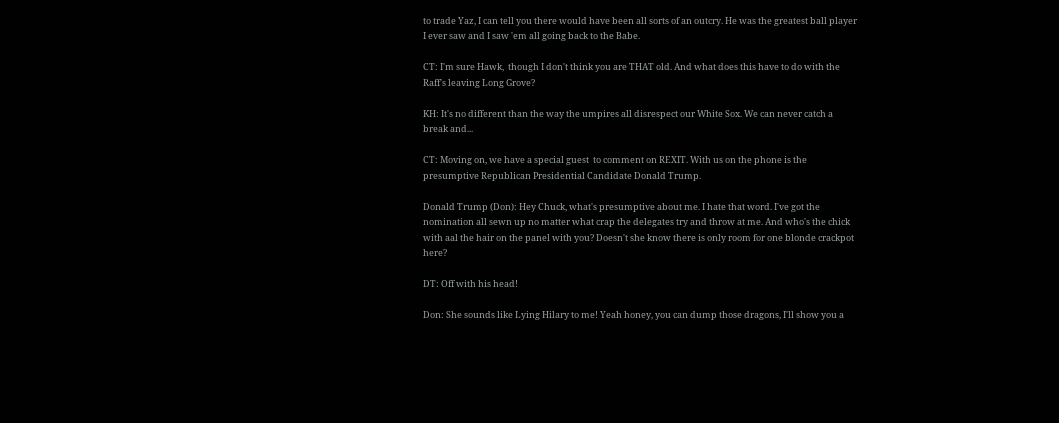to trade Yaz, I can tell you there would have been all sorts of an outcry. He was the greatest ball player I ever saw and I saw 'em all going back to the Babe.

CT: I'm sure Hawk,  though I don't think you are THAT old. And what does this have to do with the Raff's leaving Long Grove?

KH: It's no different than the way the umpires all disrespect our White Sox. We can never catch a break and...

CT: Moving on, we have a special guest  to comment on REXIT. With us on the phone is the presumptive Republican Presidential Candidate Donald Trump.

Donald Trump (Don): Hey Chuck, what's presumptive about me. I hate that word. I've got the nomination all sewn up no matter what crap the delegates try and throw at me. And who's the chick with aal the hair on the panel with you? Doesn't she know there is only room for one blonde crackpot here?

DT: Off with his head!

Don: She sounds like Lying Hilary to me! Yeah honey, you can dump those dragons, I'll show you a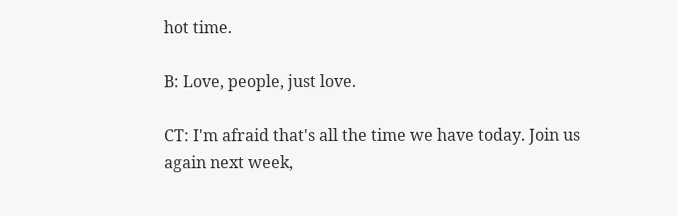hot time.

B: Love, people, just love.

CT: I'm afraid that's all the time we have today. Join us again next week,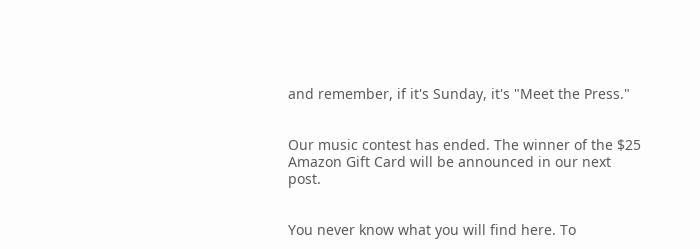and remember, if it's Sunday, it's "Meet the Press."


Our music contest has ended. The winner of the $25 Amazon Gift Card will be announced in our next post.


You never know what you will find here. To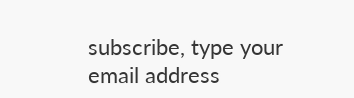subscribe, type your email address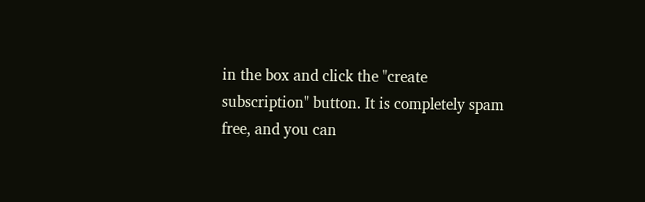in the box and click the "create subscription" button. It is completely spam free, and you can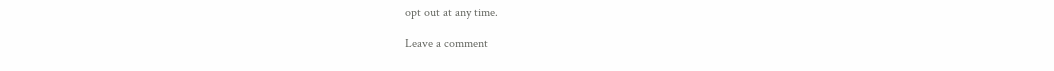opt out at any time.

Leave a comment